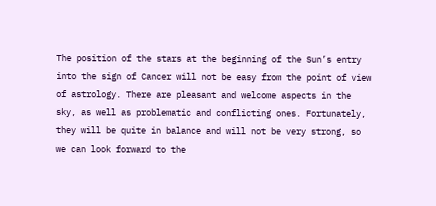The position of the stars at the beginning of the Sun’s entry into the sign of Cancer will not be easy from the point of view of astrology. There are pleasant and welcome aspects in the sky, as well as problematic and conflicting ones. Fortunately, they will be quite in balance and will not be very strong, so we can look forward to the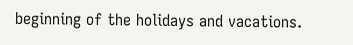beginning of the holidays and vacations.